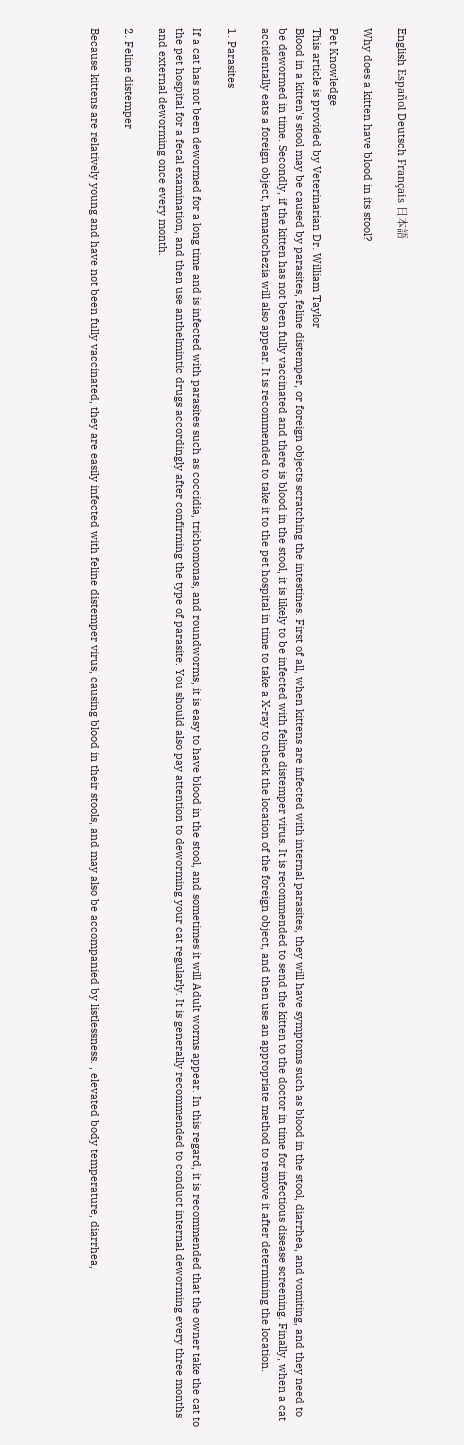English Español Deutsch Français 日本語

Why does a kitten have blood in its stool?

Pet Knowledge
This article is provided by Veterinarian Dr. William Taylor
Blood in a kitten's stool may be caused by parasites, feline distemper, or foreign objects scratching the intestines. First of all, when kittens are infected with internal parasites, they will have symptoms such as blood in the stool, diarrhea, and vomiting, and they need to be dewormed in time. Secondly, if the kitten has not been fully vaccinated and there is blood in the stool, it is likely to be infected with feline distemper virus. It is recommended to send the kitten to the doctor in time for infectious disease screening. Finally, when a cat accidentally eats a foreign object, hematochezia will also appear. It is recommended to take it to the pet hospital in time to take a X-ray to check the location of the foreign object, and then use an appropriate method to remove it after determining the location.

1. Parasites

If a cat has not been dewormed for a long time and is infected with parasites such as coccidia, trichomonas, and roundworms, it is easy to have blood in the stool, and sometimes it will Adult worms appear. In this regard, it is recommended that the owner take the cat to the pet hospital for a fecal examination, and then use anthelmintic drugs accordingly after confirming the type of parasite. You should also pay attention to deworming your cat regularly. It is generally recommended to conduct internal deworming every three months and external deworming once every month.

2. Feline distemper

Because kittens are relatively young and have not been fully vaccinated, they are easily infected with feline distemper virus, causing blood in their stools, and may also be accompanied by listlessness. , elevated body temperature, diarrhea,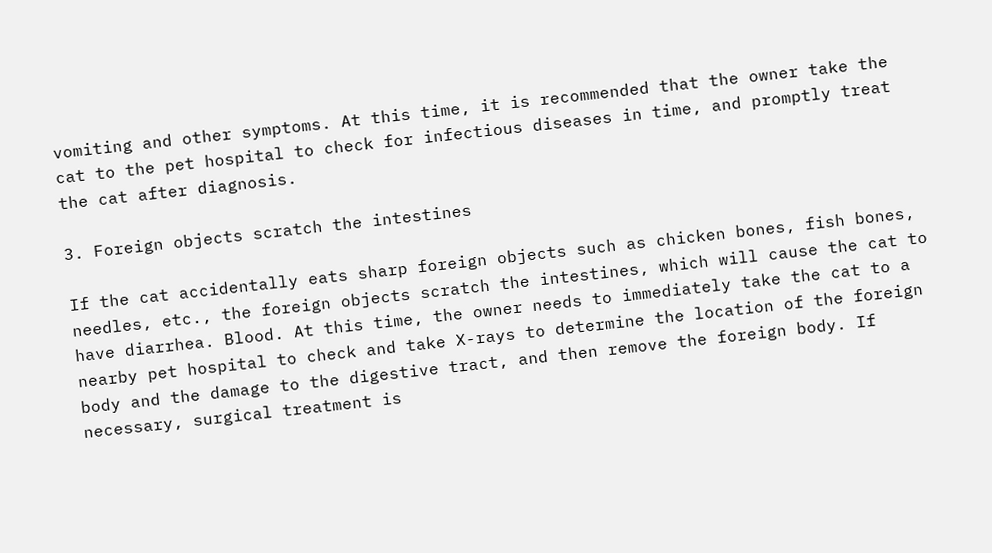vomiting and other symptoms. At this time, it is recommended that the owner take the cat to the pet hospital to check for infectious diseases in time, and promptly treat the cat after diagnosis.

3. Foreign objects scratch the intestines

If the cat accidentally eats sharp foreign objects such as chicken bones, fish bones, needles, etc., the foreign objects scratch the intestines, which will cause the cat to have diarrhea. Blood. At this time, the owner needs to immediately take the cat to a nearby pet hospital to check and take X-rays to determine the location of the foreign body and the damage to the digestive tract, and then remove the foreign body. If necessary, surgical treatment is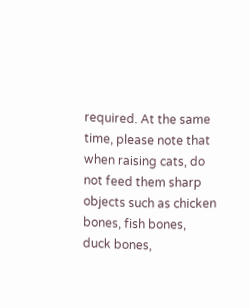required. At the same time, please note that when raising cats, do not feed them sharp objects such as chicken bones, fish bones, duck bones,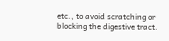etc., to avoid scratching or blocking the digestive tract.